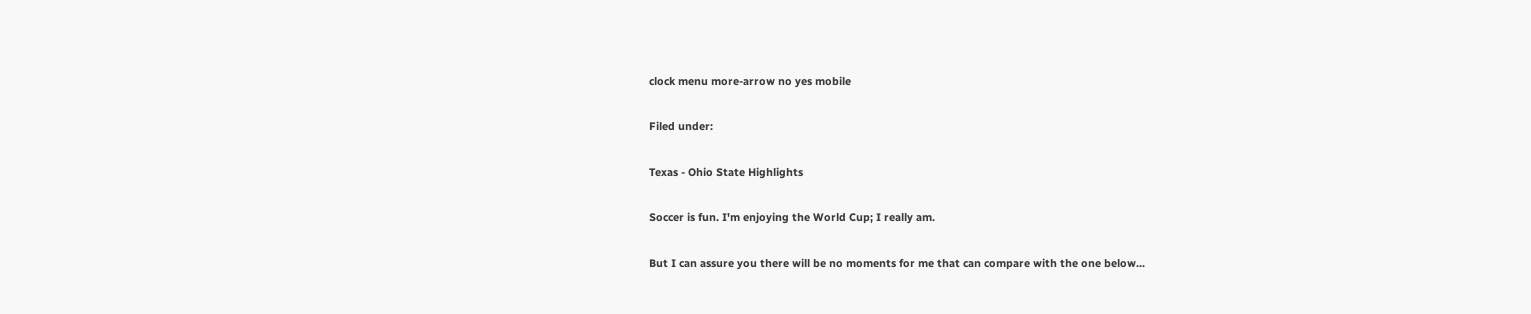clock menu more-arrow no yes mobile

Filed under:

Texas - Ohio State Highlights

Soccer is fun. I'm enjoying the World Cup; I really am.

But I can assure you there will be no moments for me that can compare with the one below...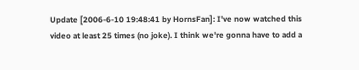Update [2006-6-10 19:48:41 by HornsFan]: I've now watched this video at least 25 times (no joke). I think we're gonna have to add a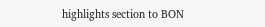highlights section to BON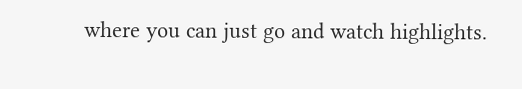where you can just go and watch highlights.